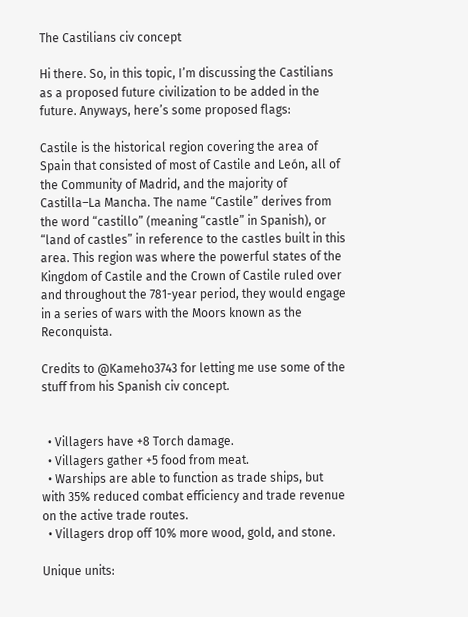The Castilians civ concept

Hi there. So, in this topic, I’m discussing the Castilians as a proposed future civilization to be added in the future. Anyways, here’s some proposed flags:

Castile is the historical region covering the area of Spain that consisted of most of Castile and León, all of the Community of Madrid, and the majority of Castilla–La Mancha. The name “Castile” derives from the word “castillo” (meaning “castle” in Spanish), or “land of castles” in reference to the castles built in this area. This region was where the powerful states of the Kingdom of Castile and the Crown of Castile ruled over and throughout the 781-year period, they would engage in a series of wars with the Moors known as the Reconquista.

Credits to @Kameho3743 for letting me use some of the stuff from his Spanish civ concept.


  • Villagers have +8 Torch damage.
  • Villagers gather +5 food from meat.
  • Warships are able to function as trade ships, but with 35% reduced combat efficiency and trade revenue on the active trade routes.
  • Villagers drop off 10% more wood, gold, and stone.

Unique units: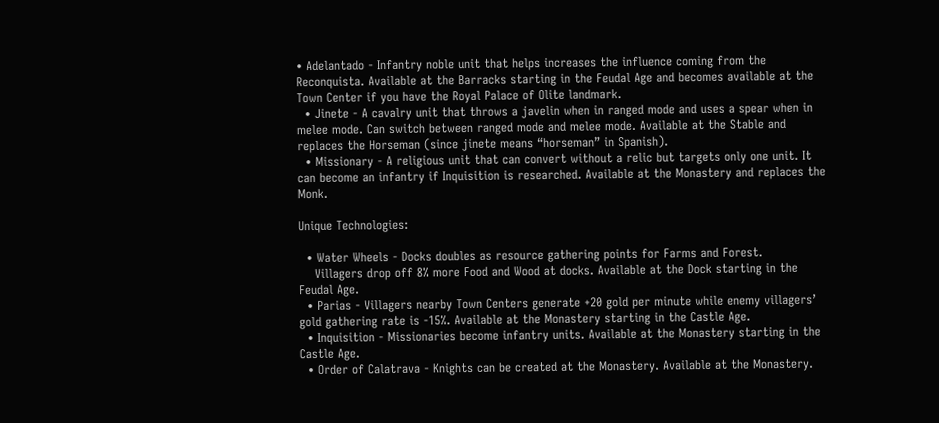• Adelantado - Infantry noble unit that helps increases the influence coming from the Reconquista. Available at the Barracks starting in the Feudal Age and becomes available at the Town Center if you have the Royal Palace of Olite landmark.
  • Jinete - A cavalry unit that throws a javelin when in ranged mode and uses a spear when in melee mode. Can switch between ranged mode and melee mode. Available at the Stable and replaces the Horseman (since jinete means “horseman” in Spanish).
  • Missionary - A religious unit that can convert without a relic but targets only one unit. It can become an infantry if Inquisition is researched. Available at the Monastery and replaces the Monk.

Unique Technologies:

  • Water Wheels - Docks doubles as resource gathering points for Farms and Forest.
    Villagers drop off 8% more Food and Wood at docks. Available at the Dock starting in the Feudal Age.
  • Parias - Villagers nearby Town Centers generate +20 gold per minute while enemy villagers’ gold gathering rate is -15%. Available at the Monastery starting in the Castle Age.
  • Inquisition - Missionaries become infantry units. Available at the Monastery starting in the Castle Age.
  • Order of Calatrava - Knights can be created at the Monastery. Available at the Monastery.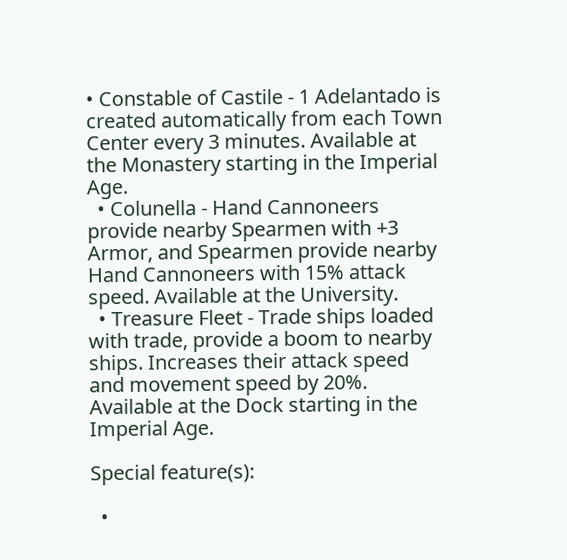• Constable of Castile - 1 Adelantado is created automatically from each Town Center every 3 minutes. Available at the Monastery starting in the Imperial Age.
  • Colunella - Hand Cannoneers provide nearby Spearmen with +3 Armor, and Spearmen provide nearby Hand Cannoneers with 15% attack speed. Available at the University.
  • Treasure Fleet - Trade ships loaded with trade, provide a boom to nearby ships. Increases their attack speed and movement speed by 20%. Available at the Dock starting in the Imperial Age.

Special feature(s):

  •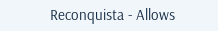Reconquista - Allows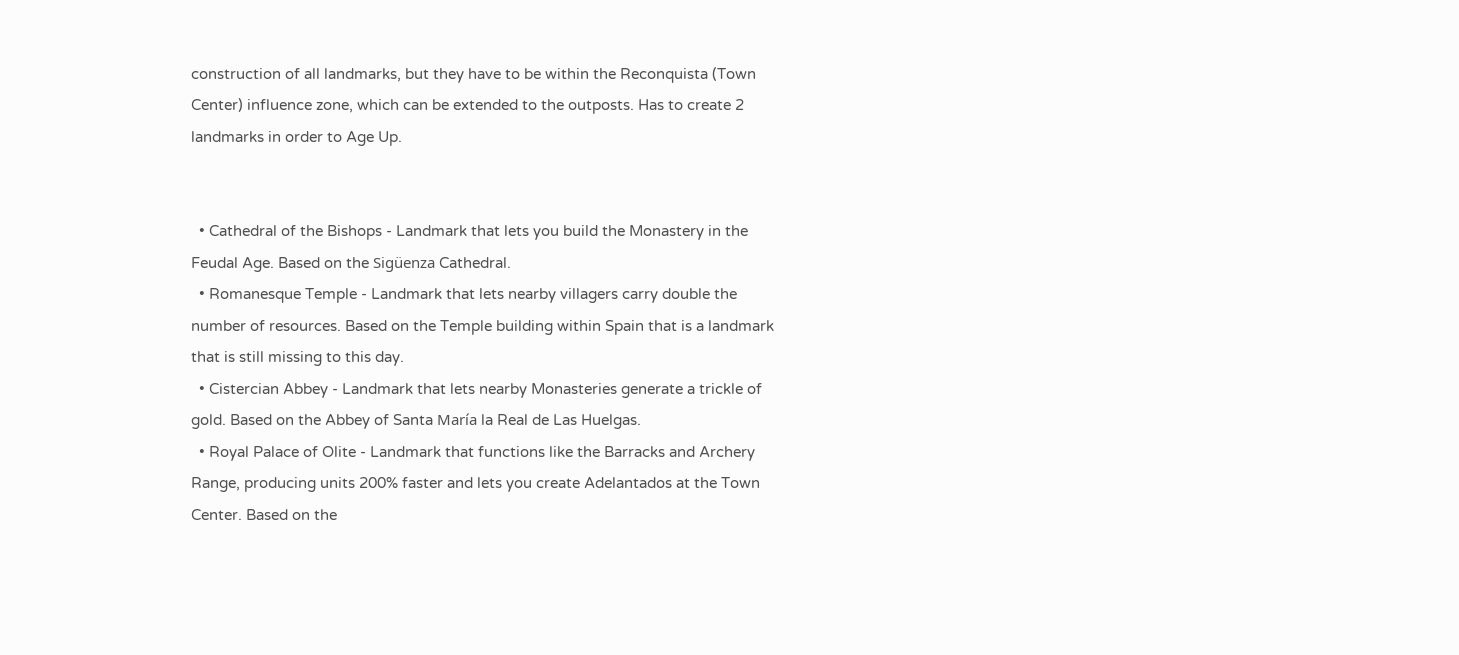construction of all landmarks, but they have to be within the Reconquista (Town Center) influence zone, which can be extended to the outposts. Has to create 2 landmarks in order to Age Up.


  • Cathedral of the Bishops - Landmark that lets you build the Monastery in the Feudal Age. Based on the Sigüenza Cathedral.
  • Romanesque Temple - Landmark that lets nearby villagers carry double the number of resources. Based on the Temple building within Spain that is a landmark that is still missing to this day.
  • Cistercian Abbey - Landmark that lets nearby Monasteries generate a trickle of gold. Based on the Abbey of Santa María la Real de Las Huelgas.
  • Royal Palace of Olite - Landmark that functions like the Barracks and Archery Range, producing units 200% faster and lets you create Adelantados at the Town Center. Based on the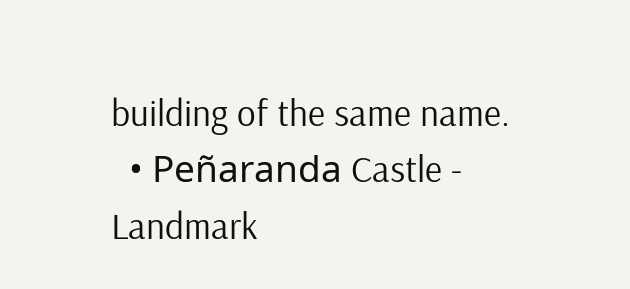building of the same name.
  • Peñaranda Castle - Landmark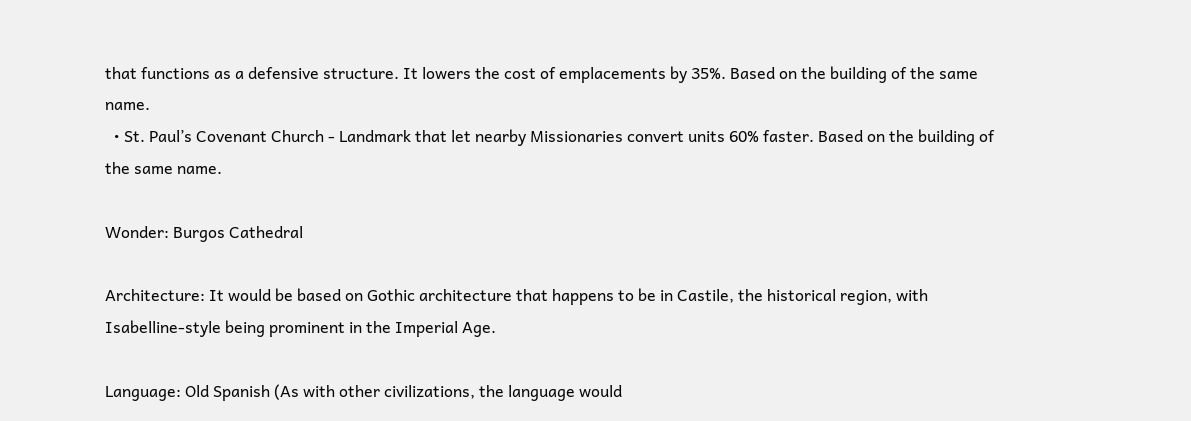that functions as a defensive structure. It lowers the cost of emplacements by 35%. Based on the building of the same name.
  • St. Paul’s Covenant Church - Landmark that let nearby Missionaries convert units 60% faster. Based on the building of the same name.

Wonder: Burgos Cathedral

Architecture: It would be based on Gothic architecture that happens to be in Castile, the historical region, with Isabelline-style being prominent in the Imperial Age.

Language: Old Spanish (As with other civilizations, the language would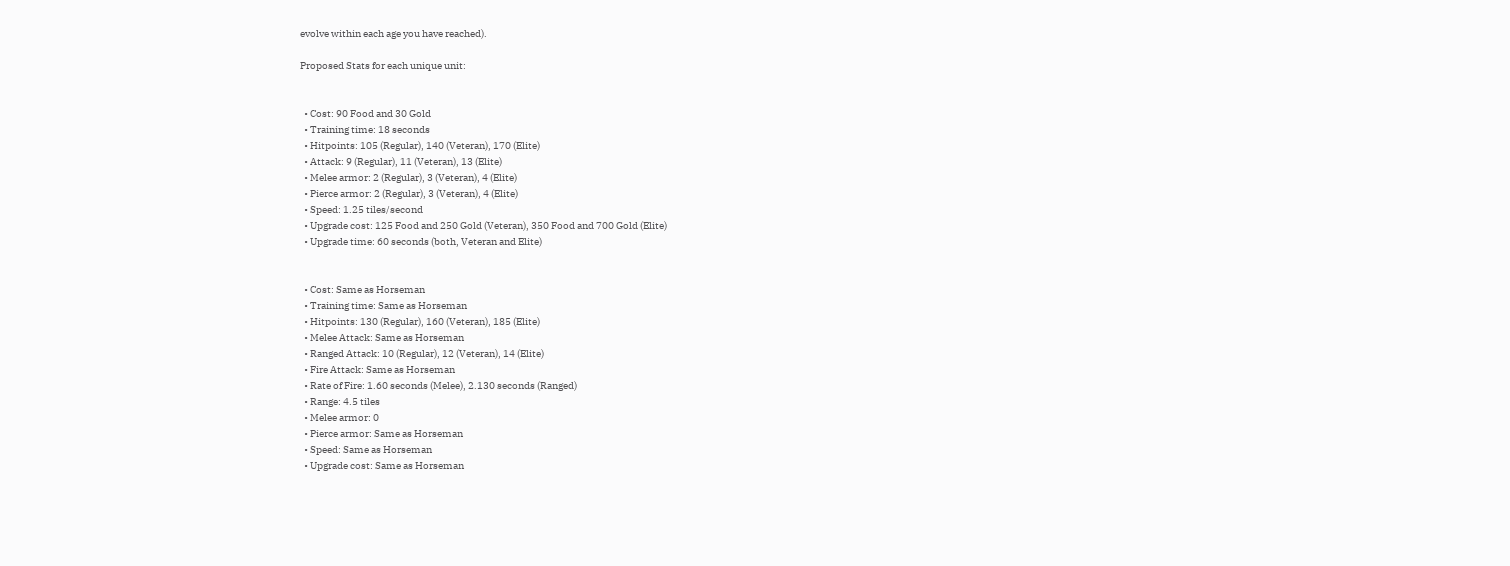evolve within each age you have reached).

Proposed Stats for each unique unit:


  • Cost: 90 Food and 30 Gold
  • Training time: 18 seconds
  • Hitpoints: 105 (Regular), 140 (Veteran), 170 (Elite)
  • Attack: 9 (Regular), 11 (Veteran), 13 (Elite)
  • Melee armor: 2 (Regular), 3 (Veteran), 4 (Elite)
  • Pierce armor: 2 (Regular), 3 (Veteran), 4 (Elite)
  • Speed: 1.25 tiles/second
  • Upgrade cost: 125 Food and 250 Gold (Veteran), 350 Food and 700 Gold (Elite)
  • Upgrade time: 60 seconds (both, Veteran and Elite)


  • Cost: Same as Horseman
  • Training time: Same as Horseman
  • Hitpoints: 130 (Regular), 160 (Veteran), 185 (Elite)
  • Melee Attack: Same as Horseman
  • Ranged Attack: 10 (Regular), 12 (Veteran), 14 (Elite)
  • Fire Attack: Same as Horseman
  • Rate of Fire: 1.60 seconds (Melee), 2.130 seconds (Ranged)
  • Range: 4.5 tiles
  • Melee armor: 0
  • Pierce armor: Same as Horseman
  • Speed: Same as Horseman
  • Upgrade cost: Same as Horseman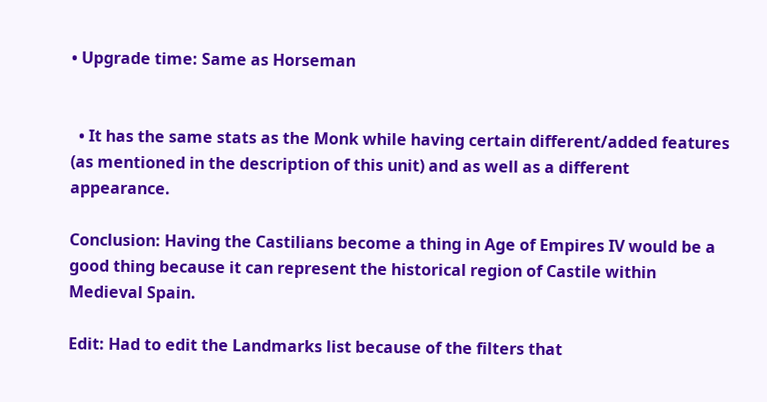• Upgrade time: Same as Horseman


  • It has the same stats as the Monk while having certain different/added features (as mentioned in the description of this unit) and as well as a different appearance.

Conclusion: Having the Castilians become a thing in Age of Empires IV would be a good thing because it can represent the historical region of Castile within Medieval Spain.

Edit: Had to edit the Landmarks list because of the filters that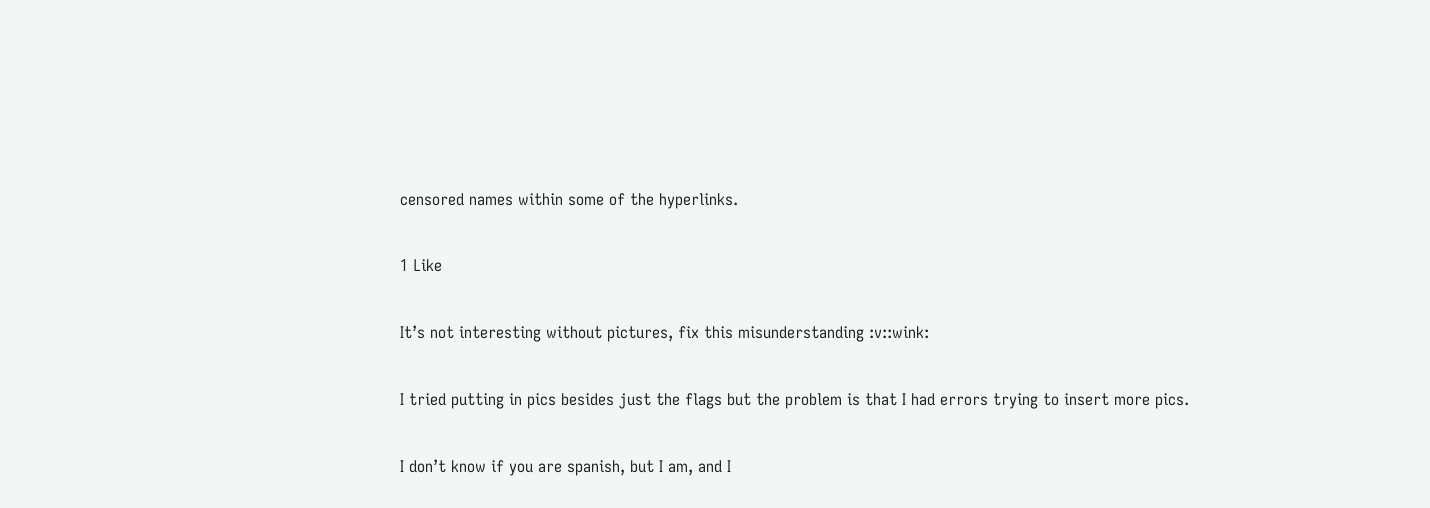censored names within some of the hyperlinks.

1 Like

It’s not interesting without pictures, fix this misunderstanding :v::wink:

I tried putting in pics besides just the flags but the problem is that I had errors trying to insert more pics.

I don’t know if you are spanish, but I am, and I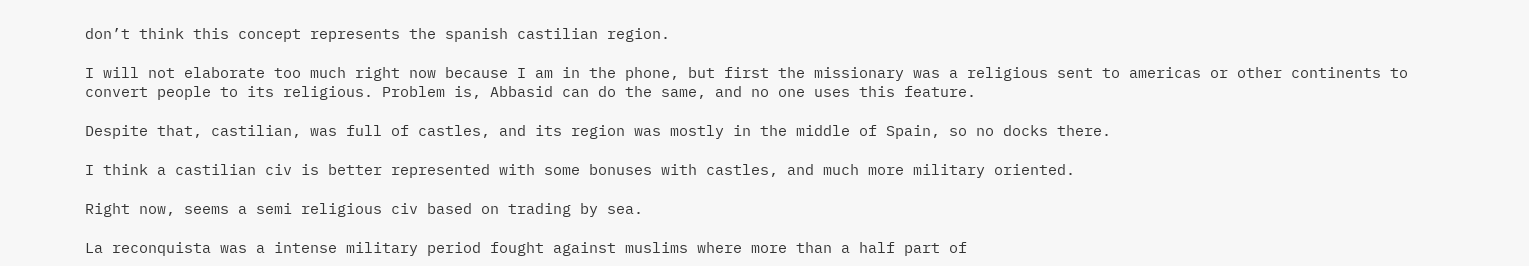don’t think this concept represents the spanish castilian region.

I will not elaborate too much right now because I am in the phone, but first the missionary was a religious sent to americas or other continents to convert people to its religious. Problem is, Abbasid can do the same, and no one uses this feature.

Despite that, castilian, was full of castles, and its region was mostly in the middle of Spain, so no docks there.

I think a castilian civ is better represented with some bonuses with castles, and much more military oriented.

Right now, seems a semi religious civ based on trading by sea.

La reconquista was a intense military period fought against muslims where more than a half part of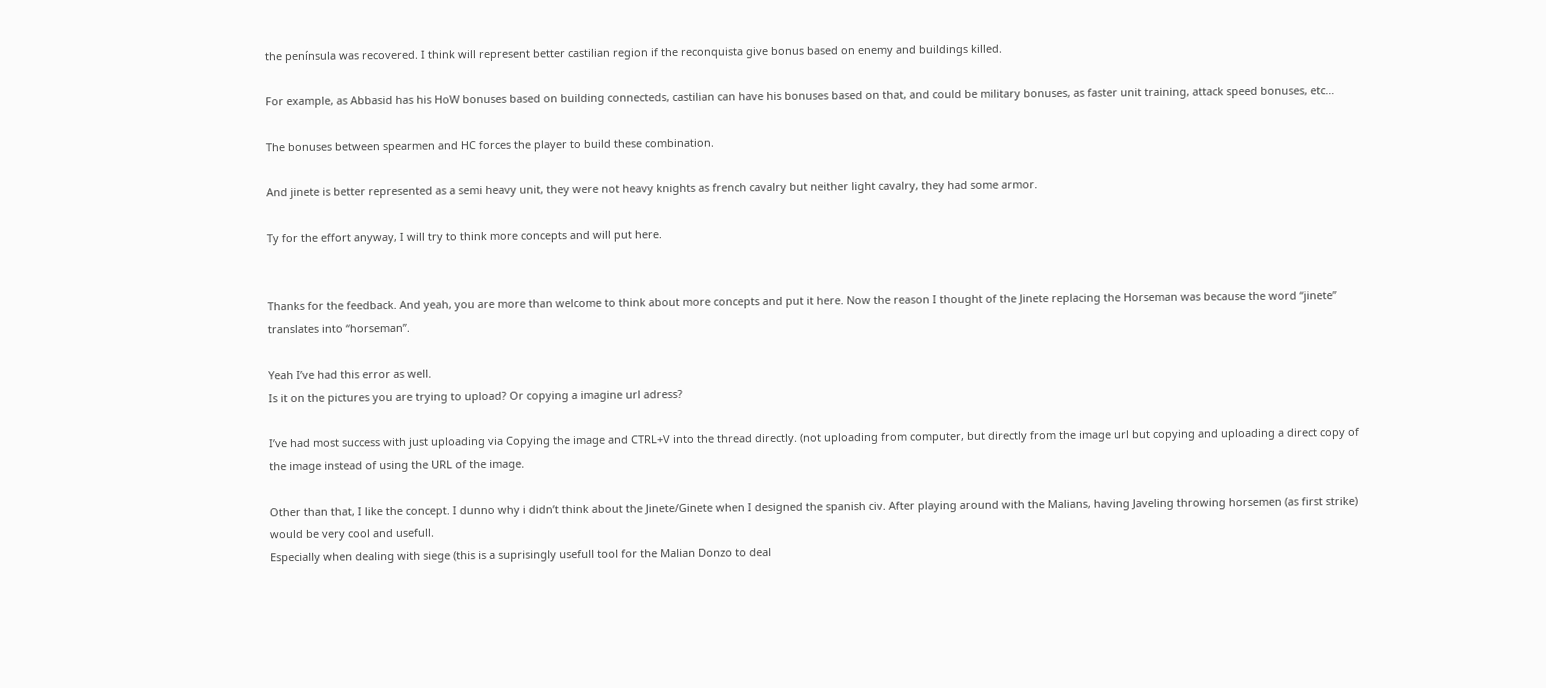the península was recovered. I think will represent better castilian region if the reconquista give bonus based on enemy and buildings killed.

For example, as Abbasid has his HoW bonuses based on building connecteds, castilian can have his bonuses based on that, and could be military bonuses, as faster unit training, attack speed bonuses, etc…

The bonuses between spearmen and HC forces the player to build these combination.

And jinete is better represented as a semi heavy unit, they were not heavy knights as french cavalry but neither light cavalry, they had some armor.

Ty for the effort anyway, I will try to think more concepts and will put here.


Thanks for the feedback. And yeah, you are more than welcome to think about more concepts and put it here. Now the reason I thought of the Jinete replacing the Horseman was because the word “jinete” translates into “horseman”.

Yeah I’ve had this error as well.
Is it on the pictures you are trying to upload? Or copying a imagine url adress?

I’ve had most success with just uploading via Copying the image and CTRL+V into the thread directly. (not uploading from computer, but directly from the image url but copying and uploading a direct copy of the image instead of using the URL of the image.

Other than that, I like the concept. I dunno why i didn’t think about the Jinete/Ginete when I designed the spanish civ. After playing around with the Malians, having Javeling throwing horsemen (as first strike) would be very cool and usefull.
Especially when dealing with siege (this is a suprisingly usefull tool for the Malian Donzo to deal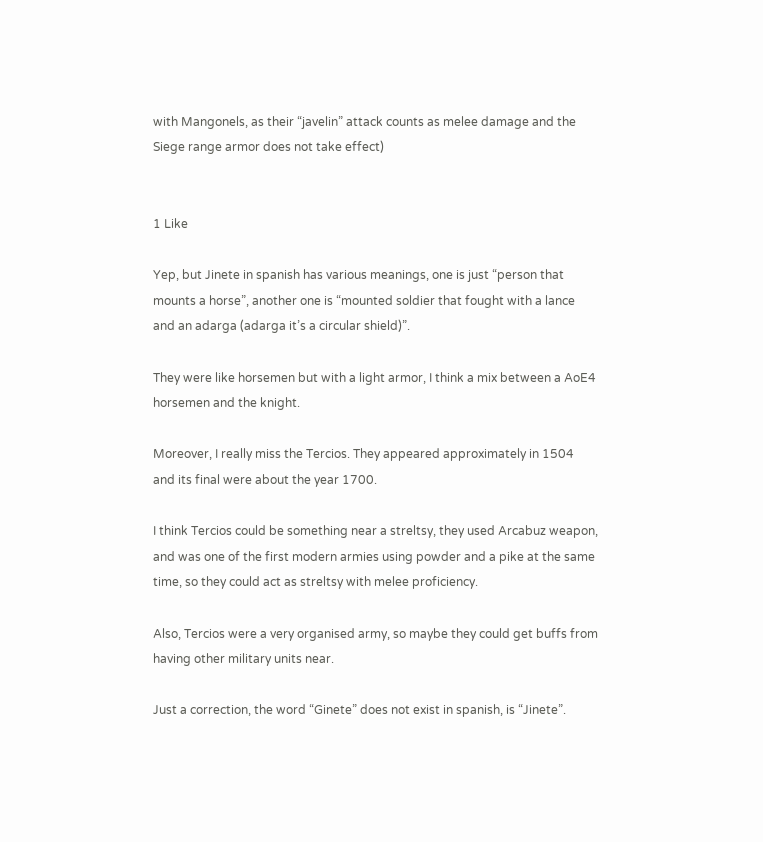with Mangonels, as their “javelin” attack counts as melee damage and the Siege range armor does not take effect)


1 Like

Yep, but Jinete in spanish has various meanings, one is just “person that mounts a horse”, another one is “mounted soldier that fought with a lance and an adarga (adarga it’s a circular shield)”.

They were like horsemen but with a light armor, I think a mix between a AoE4 horsemen and the knight.

Moreover, I really miss the Tercios. They appeared approximately in 1504 and its final were about the year 1700.

I think Tercios could be something near a streltsy, they used Arcabuz weapon, and was one of the first modern armies using powder and a pike at the same time, so they could act as streltsy with melee proficiency.

Also, Tercios were a very organised army, so maybe they could get buffs from having other military units near.

Just a correction, the word “Ginete” does not exist in spanish, is “Jinete”.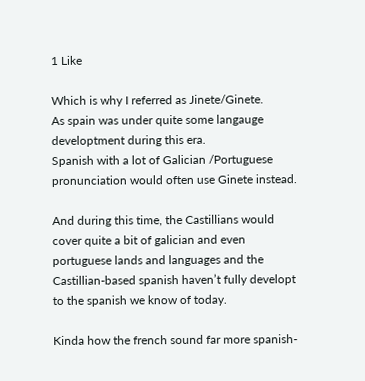1 Like

Which is why I referred as Jinete/Ginete.
As spain was under quite some langauge developtment during this era.
Spanish with a lot of Galician /Portuguese pronunciation would often use Ginete instead.

And during this time, the Castillians would cover quite a bit of galician and even portuguese lands and languages and the Castillian-based spanish haven’t fully developt to the spanish we know of today.

Kinda how the french sound far more spanish-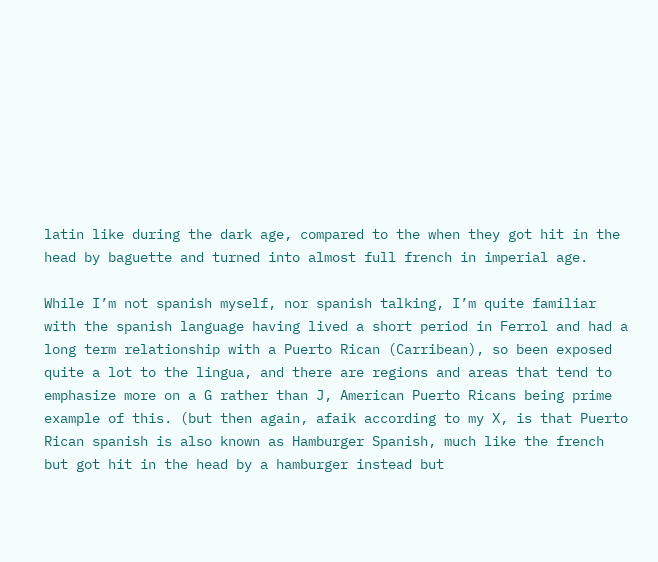latin like during the dark age, compared to the when they got hit in the head by baguette and turned into almost full french in imperial age.

While I’m not spanish myself, nor spanish talking, I’m quite familiar with the spanish language having lived a short period in Ferrol and had a long term relationship with a Puerto Rican (Carribean), so been exposed quite a lot to the lingua, and there are regions and areas that tend to emphasize more on a G rather than J, American Puerto Ricans being prime example of this. (but then again, afaik according to my X, is that Puerto Rican spanish is also known as Hamburger Spanish, much like the french but got hit in the head by a hamburger instead but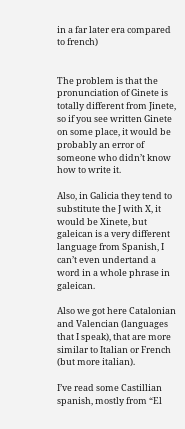in a far later era compared to french)


The problem is that the pronunciation of Ginete is totally different from Jinete, so if you see written Ginete on some place, it would be probably an error of someone who didn’t know how to write it.

Also, in Galicia they tend to substitute the J with X, it would be Xinete, but galeican is a very different language from Spanish, I can’t even undertand a word in a whole phrase in galeican.

Also we got here Catalonian and Valencian (languages that I speak), that are more similar to Italian or French (but more italian).

I’ve read some Castillian spanish, mostly from “El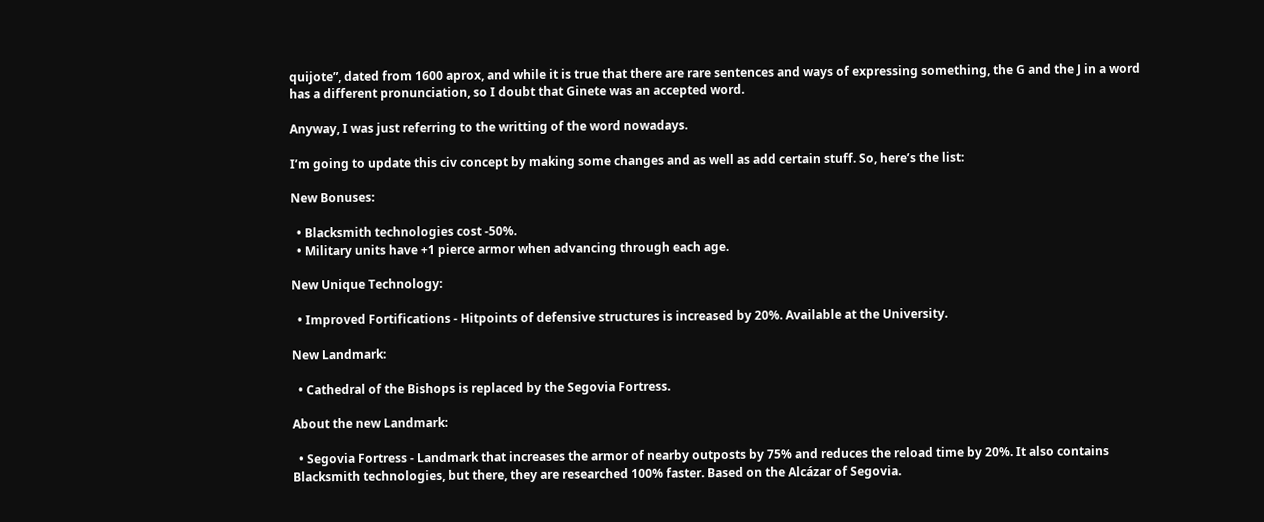quijote”, dated from 1600 aprox, and while it is true that there are rare sentences and ways of expressing something, the G and the J in a word has a different pronunciation, so I doubt that Ginete was an accepted word.

Anyway, I was just referring to the writting of the word nowadays.

I’m going to update this civ concept by making some changes and as well as add certain stuff. So, here’s the list:

New Bonuses:

  • Blacksmith technologies cost -50%.
  • Military units have +1 pierce armor when advancing through each age.

New Unique Technology:

  • Improved Fortifications - Hitpoints of defensive structures is increased by 20%. Available at the University.

New Landmark:

  • Cathedral of the Bishops is replaced by the Segovia Fortress.

About the new Landmark:

  • Segovia Fortress - Landmark that increases the armor of nearby outposts by 75% and reduces the reload time by 20%. It also contains Blacksmith technologies, but there, they are researched 100% faster. Based on the Alcázar of Segovia.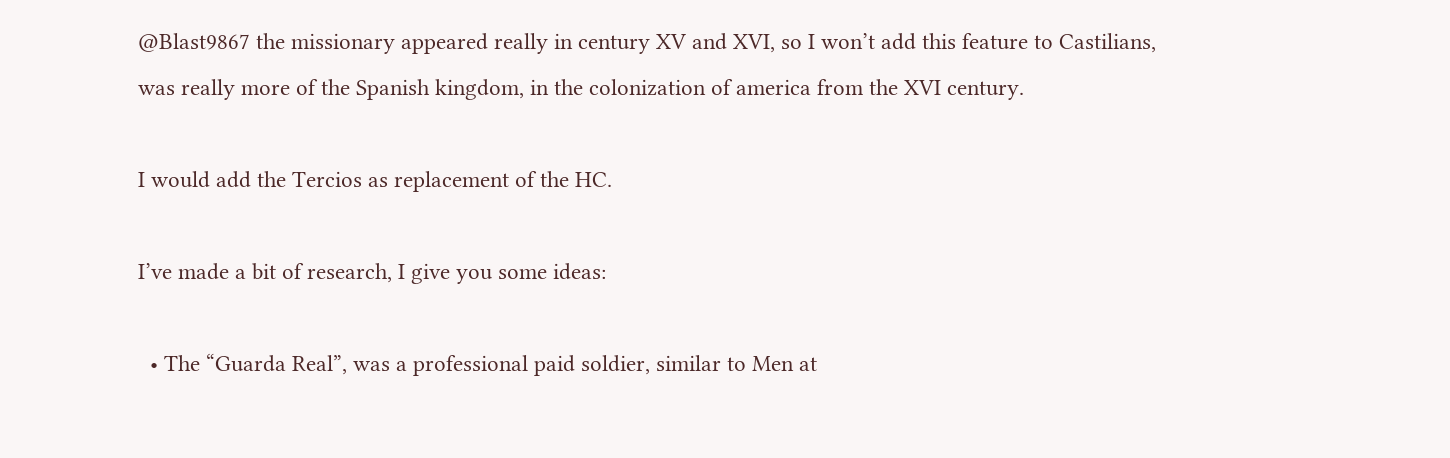@Blast9867 the missionary appeared really in century XV and XVI, so I won’t add this feature to Castilians, was really more of the Spanish kingdom, in the colonization of america from the XVI century.

I would add the Tercios as replacement of the HC.

I’ve made a bit of research, I give you some ideas:

  • The “Guarda Real”, was a professional paid soldier, similar to Men at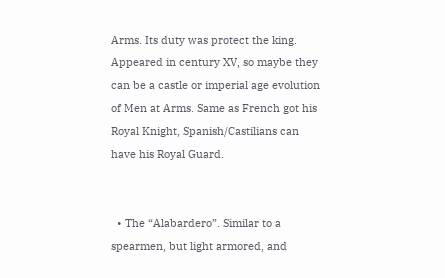Arms. Its duty was protect the king. Appeared in century XV, so maybe they can be a castle or imperial age evolution of Men at Arms. Same as French got his Royal Knight, Spanish/Castilians can have his Royal Guard.


  • The “Alabardero”. Similar to a spearmen, but light armored, and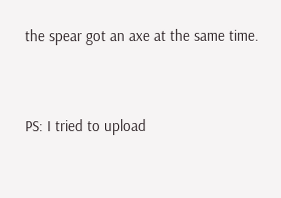the spear got an axe at the same time.



PS: I tried to upload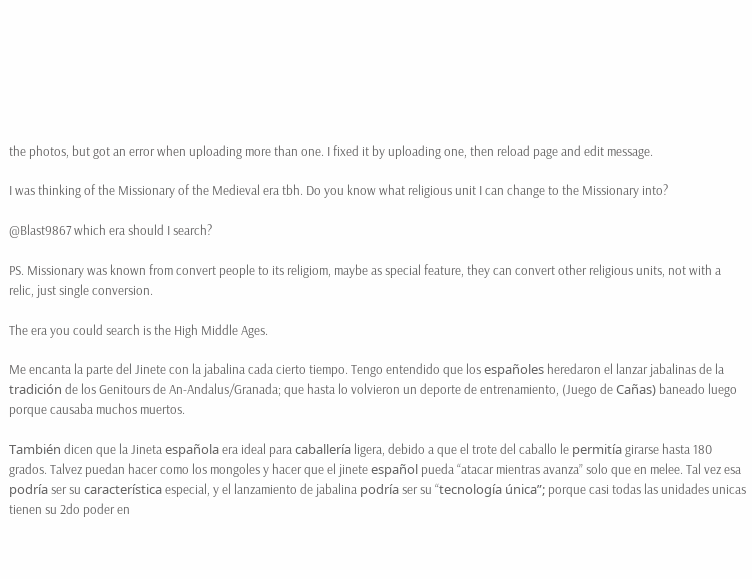the photos, but got an error when uploading more than one. I fixed it by uploading one, then reload page and edit message.

I was thinking of the Missionary of the Medieval era tbh. Do you know what religious unit I can change to the Missionary into?

@Blast9867 which era should I search?

PS. Missionary was known from convert people to its religiom, maybe as special feature, they can convert other religious units, not with a relic, just single conversion.

The era you could search is the High Middle Ages.

Me encanta la parte del Jinete con la jabalina cada cierto tiempo. Tengo entendido que los españoles heredaron el lanzar jabalinas de la tradición de los Genitours de An-Andalus/Granada; que hasta lo volvieron un deporte de entrenamiento, (Juego de Cañas) baneado luego porque causaba muchos muertos.

También dicen que la Jineta española era ideal para caballería ligera, debido a que el trote del caballo le permitía girarse hasta 180 grados. Talvez puedan hacer como los mongoles y hacer que el jinete español pueda “atacar mientras avanza” solo que en melee. Tal vez esa podría ser su característica especial, y el lanzamiento de jabalina podría ser su “tecnología única”; porque casi todas las unidades unicas tienen su 2do poder en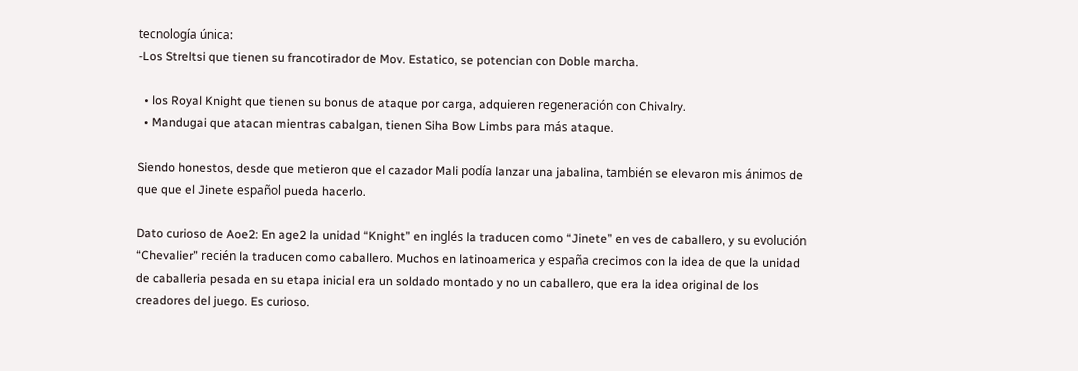tecnología única:
-Los Streltsi que tienen su francotirador de Mov. Estatico, se potencian con Doble marcha.

  • los Royal Knight que tienen su bonus de ataque por carga, adquieren regeneración con Chivalry.
  • Mandugai que atacan mientras cabalgan, tienen Siha Bow Limbs para más ataque.

Siendo honestos, desde que metieron que el cazador Mali podía lanzar una jabalina, también se elevaron mis ánimos de que que el Jinete español pueda hacerlo.

Dato curioso de Aoe2: En age2 la unidad “Knight” en inglés la traducen como “Jinete” en ves de caballero, y su evolución “Chevalier” recién la traducen como caballero. Muchos en latinoamerica y españa crecimos con la idea de que la unidad de caballeria pesada en su etapa inicial era un soldado montado y no un caballero, que era la idea original de los creadores del juego. Es curioso.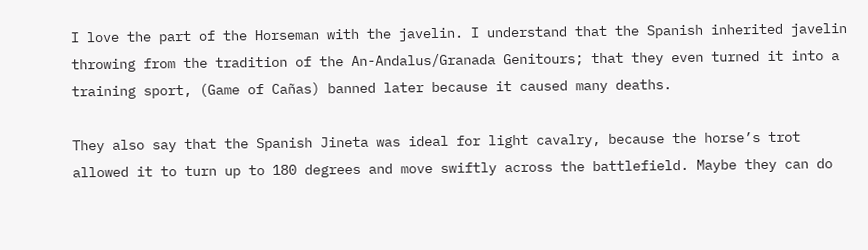I love the part of the Horseman with the javelin. I understand that the Spanish inherited javelin throwing from the tradition of the An-Andalus/Granada Genitours; that they even turned it into a training sport, (Game of Cañas) banned later because it caused many deaths.

They also say that the Spanish Jineta was ideal for light cavalry, because the horse’s trot allowed it to turn up to 180 degrees and move swiftly across the battlefield. Maybe they can do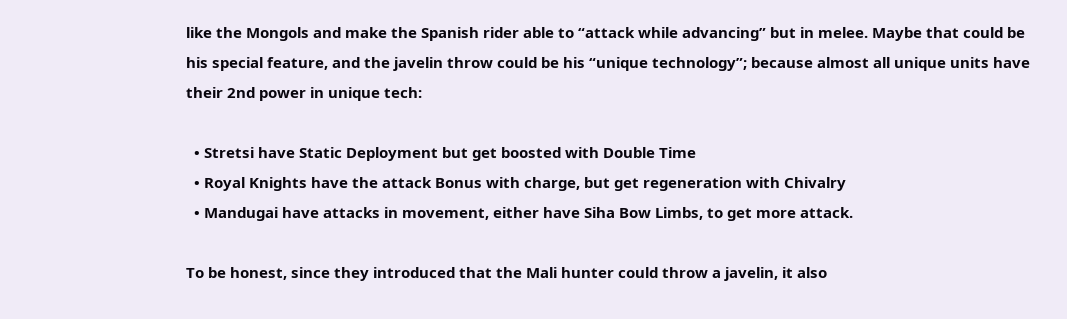like the Mongols and make the Spanish rider able to “attack while advancing” but in melee. Maybe that could be his special feature, and the javelin throw could be his “unique technology”; because almost all unique units have their 2nd power in unique tech:

  • Stretsi have Static Deployment but get boosted with Double Time
  • Royal Knights have the attack Bonus with charge, but get regeneration with Chivalry
  • Mandugai have attacks in movement, either have Siha Bow Limbs, to get more attack.

To be honest, since they introduced that the Mali hunter could throw a javelin, it also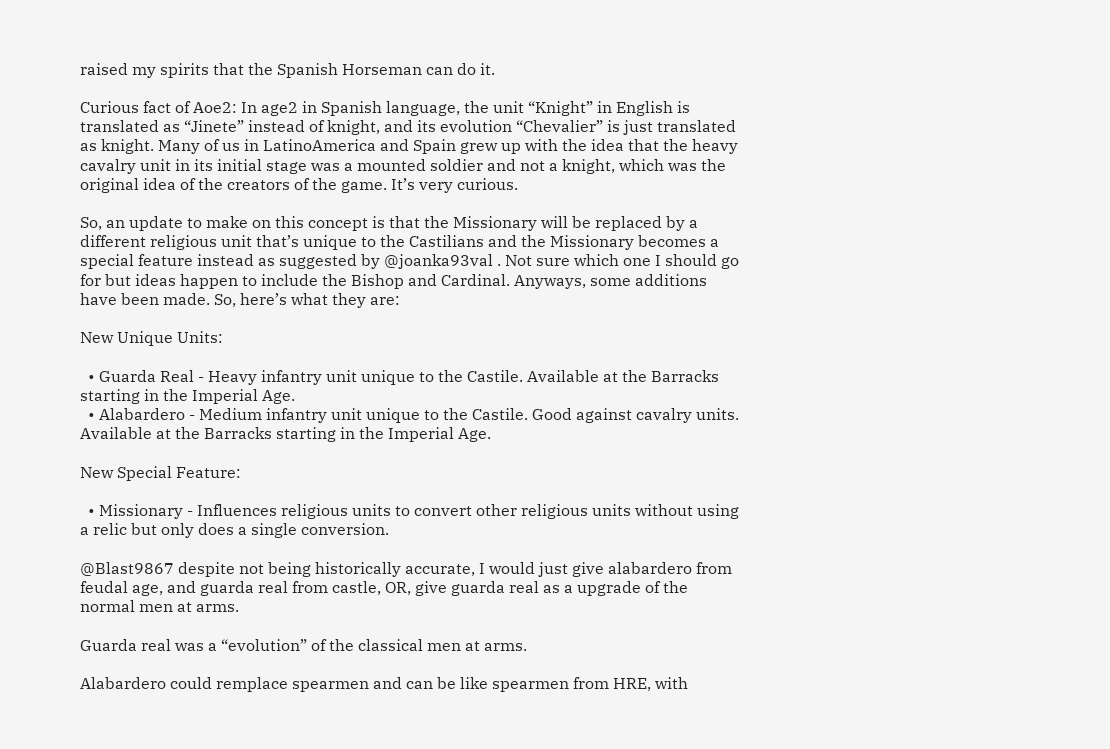raised my spirits that the Spanish Horseman can do it.

Curious fact of Aoe2: In age2 in Spanish language, the unit “Knight” in English is translated as “Jinete” instead of knight, and its evolution “Chevalier” is just translated as knight. Many of us in LatinoAmerica and Spain grew up with the idea that the heavy cavalry unit in its initial stage was a mounted soldier and not a knight, which was the original idea of the creators of the game. It’s very curious.

So, an update to make on this concept is that the Missionary will be replaced by a different religious unit that’s unique to the Castilians and the Missionary becomes a special feature instead as suggested by @joanka93val . Not sure which one I should go for but ideas happen to include the Bishop and Cardinal. Anyways, some additions have been made. So, here’s what they are:

New Unique Units:

  • Guarda Real - Heavy infantry unit unique to the Castile. Available at the Barracks starting in the Imperial Age.
  • Alabardero - Medium infantry unit unique to the Castile. Good against cavalry units. Available at the Barracks starting in the Imperial Age.

New Special Feature:

  • Missionary - Influences religious units to convert other religious units without using a relic but only does a single conversion.

@Blast9867 despite not being historically accurate, I would just give alabardero from feudal age, and guarda real from castle, OR, give guarda real as a upgrade of the normal men at arms.

Guarda real was a “evolution” of the classical men at arms.

Alabardero could remplace spearmen and can be like spearmen from HRE, with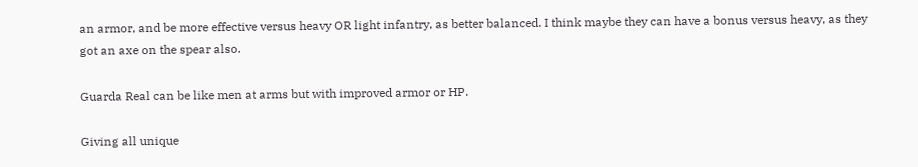an armor, and be more effective versus heavy OR light infantry, as better balanced. I think maybe they can have a bonus versus heavy, as they got an axe on the spear also.

Guarda Real can be like men at arms but with improved armor or HP.

Giving all unique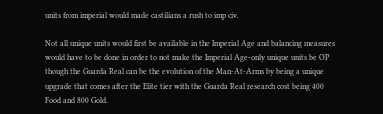units from imperial would made castilians a rush to imp civ.

Not all unique units would first be available in the Imperial Age and balancing measures would have to be done in order to not make the Imperial Age-only unique units be OP though the Guarda Real can be the evolution of the Man-At-Arms by being a unique upgrade that comes after the Elite tier with the Guarda Real research cost being 400 Food and 800 Gold.